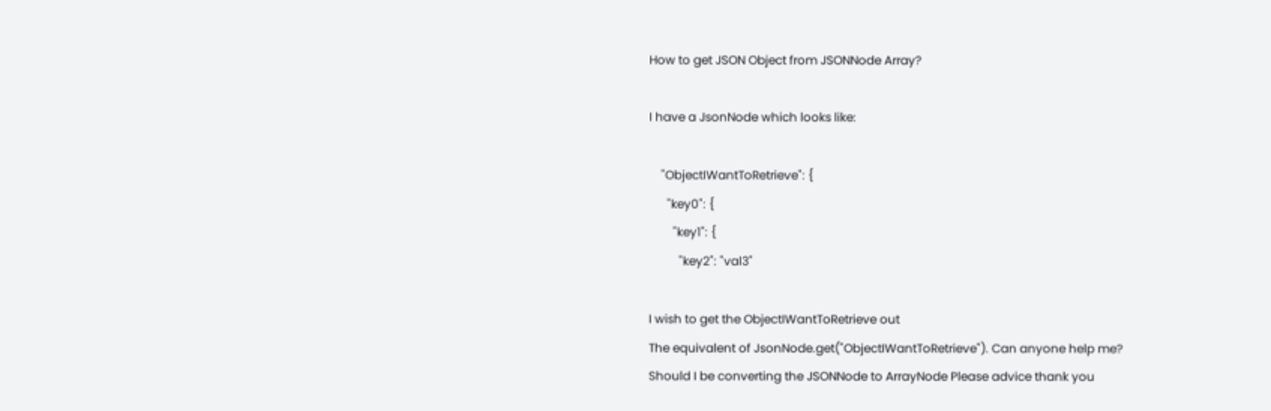How to get JSON Object from JSONNode Array?

I have a JsonNode which looks like:

    "ObjectIWantToRetrieve": {
      "key0": {
        "key1": {
          "key2": "val3"

I wish to get the ObjectIWantToRetrieve out
The equivalent of JsonNode.get("ObjectIWantToRetrieve"). Can anyone help me?
Should I be converting the JSONNode to ArrayNode Please advice thank you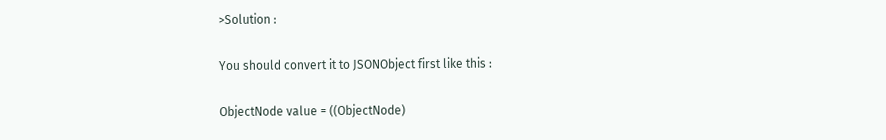>Solution :

You should convert it to JSONObject first like this :

ObjectNode value = ((ObjectNode)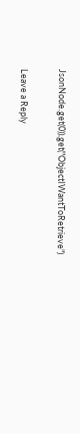JsonNode.get(0)).get("ObjectIWantToRetrieve")

Leave a Reply